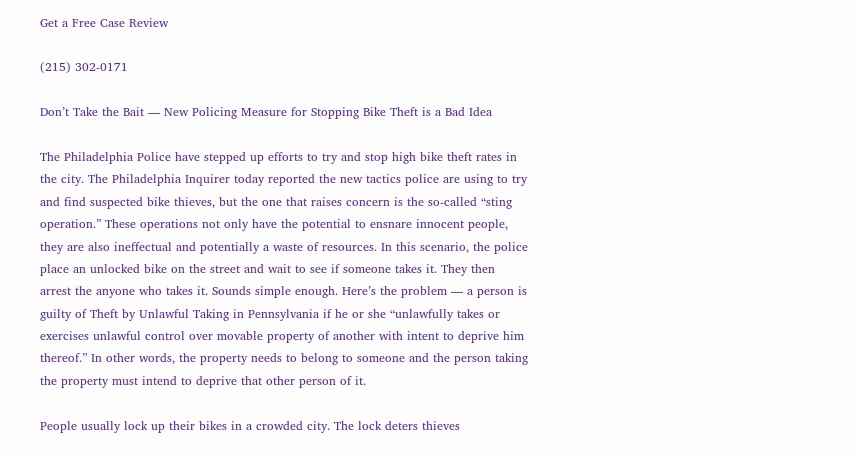Get a Free Case Review

(215) 302-0171

Don’t Take the Bait — New Policing Measure for Stopping Bike Theft is a Bad Idea

The Philadelphia Police have stepped up efforts to try and stop high bike theft rates in the city. The Philadelphia Inquirer today reported the new tactics police are using to try and find suspected bike thieves, but the one that raises concern is the so-called “sting operation.” These operations not only have the potential to ensnare innocent people, they are also ineffectual and potentially a waste of resources. In this scenario, the police place an unlocked bike on the street and wait to see if someone takes it. They then arrest the anyone who takes it. Sounds simple enough. Here’s the problem — a person is guilty of Theft by Unlawful Taking in Pennsylvania if he or she “unlawfully takes or exercises unlawful control over movable property of another with intent to deprive him thereof.” In other words, the property needs to belong to someone and the person taking the property must intend to deprive that other person of it.

People usually lock up their bikes in a crowded city. The lock deters thieves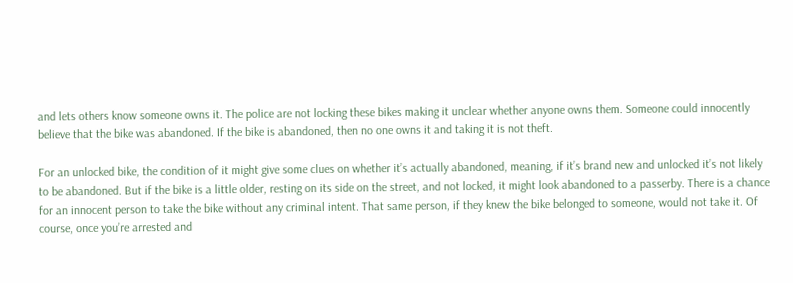and lets others know someone owns it. The police are not locking these bikes making it unclear whether anyone owns them. Someone could innocently believe that the bike was abandoned. If the bike is abandoned, then no one owns it and taking it is not theft.

For an unlocked bike, the condition of it might give some clues on whether it’s actually abandoned, meaning, if it’s brand new and unlocked it’s not likely to be abandoned. But if the bike is a little older, resting on its side on the street, and not locked, it might look abandoned to a passerby. There is a chance for an innocent person to take the bike without any criminal intent. That same person, if they knew the bike belonged to someone, would not take it. Of course, once you’re arrested and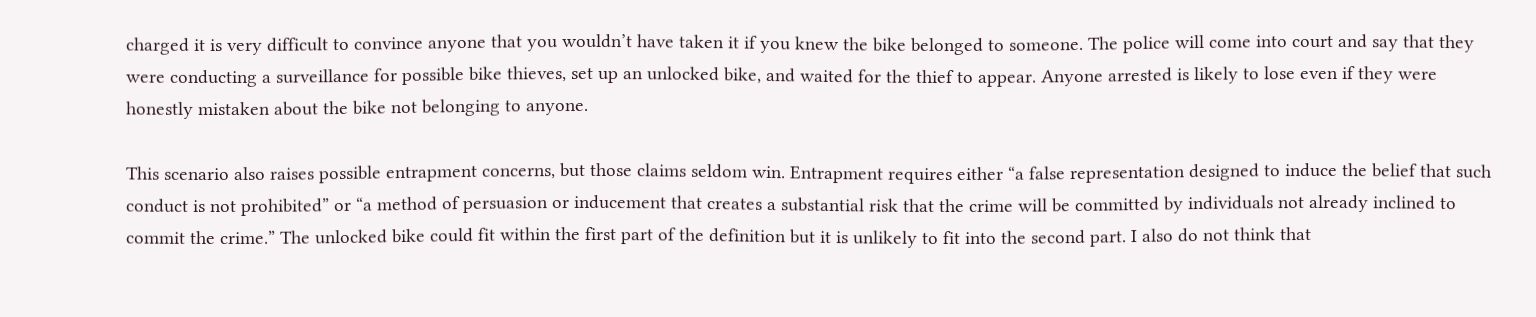charged it is very difficult to convince anyone that you wouldn’t have taken it if you knew the bike belonged to someone. The police will come into court and say that they were conducting a surveillance for possible bike thieves, set up an unlocked bike, and waited for the thief to appear. Anyone arrested is likely to lose even if they were honestly mistaken about the bike not belonging to anyone.

This scenario also raises possible entrapment concerns, but those claims seldom win. Entrapment requires either “a false representation designed to induce the belief that such conduct is not prohibited” or “a method of persuasion or inducement that creates a substantial risk that the crime will be committed by individuals not already inclined to commit the crime.” The unlocked bike could fit within the first part of the definition but it is unlikely to fit into the second part. I also do not think that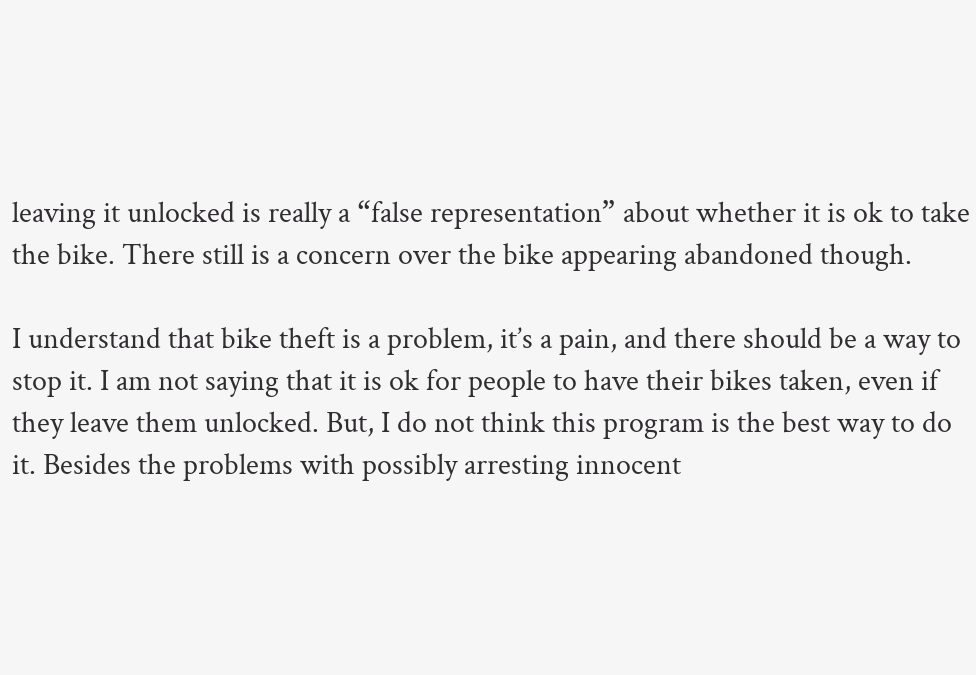leaving it unlocked is really a “false representation” about whether it is ok to take the bike. There still is a concern over the bike appearing abandoned though.

I understand that bike theft is a problem, it’s a pain, and there should be a way to stop it. I am not saying that it is ok for people to have their bikes taken, even if they leave them unlocked. But, I do not think this program is the best way to do it. Besides the problems with possibly arresting innocent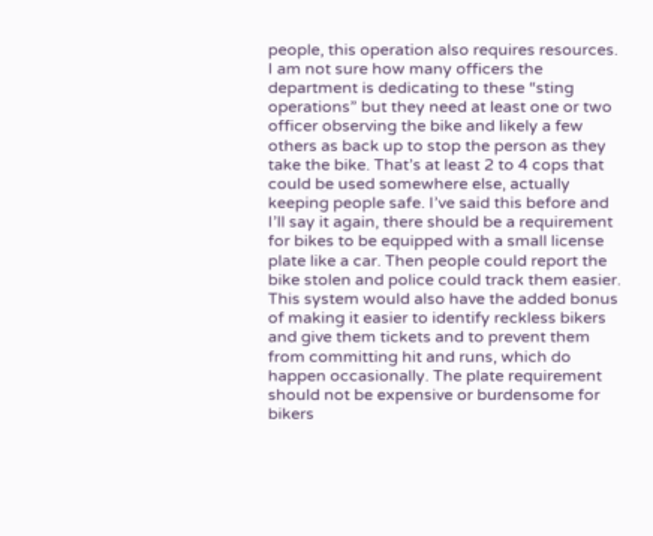people, this operation also requires resources. I am not sure how many officers the department is dedicating to these “sting operations” but they need at least one or two officer observing the bike and likely a few others as back up to stop the person as they take the bike. That’s at least 2 to 4 cops that could be used somewhere else, actually keeping people safe. I’ve said this before and I’ll say it again, there should be a requirement for bikes to be equipped with a small license plate like a car. Then people could report the bike stolen and police could track them easier. This system would also have the added bonus of making it easier to identify reckless bikers and give them tickets and to prevent them from committing hit and runs, which do happen occasionally. The plate requirement should not be expensive or burdensome for bikers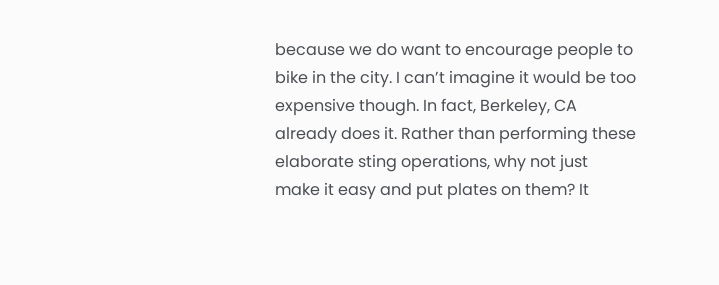because we do want to encourage people to bike in the city. I can’t imagine it would be too expensive though. In fact, Berkeley, CA already does it. Rather than performing these elaborate sting operations, why not just make it easy and put plates on them? It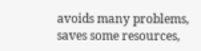avoids many problems, saves some resources,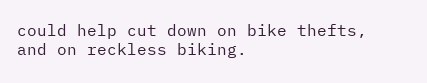could help cut down on bike thefts, and on reckless biking.